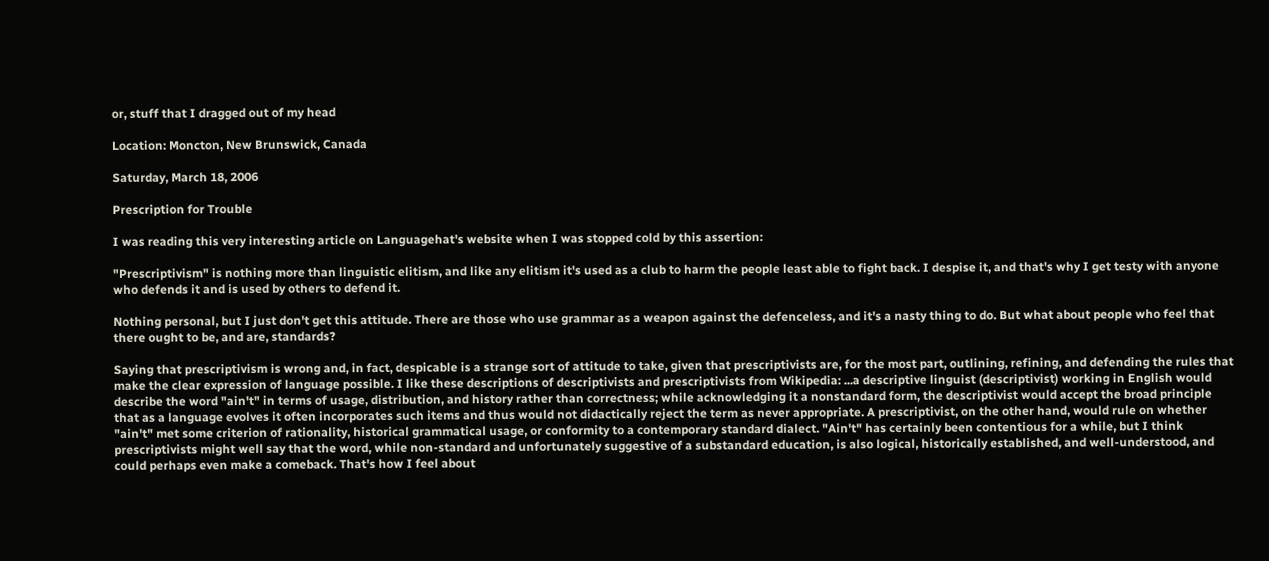or, stuff that I dragged out of my head

Location: Moncton, New Brunswick, Canada

Saturday, March 18, 2006

Prescription for Trouble

I was reading this very interesting article on Languagehat's website when I was stopped cold by this assertion:

"Prescriptivism" is nothing more than linguistic elitism, and like any elitism it's used as a club to harm the people least able to fight back. I despise it, and that's why I get testy with anyone who defends it and is used by others to defend it.

Nothing personal, but I just don't get this attitude. There are those who use grammar as a weapon against the defenceless, and it's a nasty thing to do. But what about people who feel that there ought to be, and are, standards?

Saying that prescriptivism is wrong and, in fact, despicable is a strange sort of attitude to take, given that prescriptivists are, for the most part, outlining, refining, and defending the rules that make the clear expression of language possible. I like these descriptions of descriptivists and prescriptivists from Wikipedia: ...a descriptive linguist (descriptivist) working in English would describe the word "ain't" in terms of usage, distribution, and history rather than correctness; while acknowledging it a nonstandard form, the descriptivist would accept the broad principle that as a language evolves it often incorporates such items and thus would not didactically reject the term as never appropriate. A prescriptivist, on the other hand, would rule on whether "ain't" met some criterion of rationality, historical grammatical usage, or conformity to a contemporary standard dialect. "Ain't" has certainly been contentious for a while, but I think prescriptivists might well say that the word, while non-standard and unfortunately suggestive of a substandard education, is also logical, historically established, and well-understood, and could perhaps even make a comeback. That's how I feel about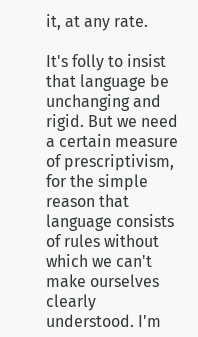it, at any rate.

It's folly to insist that language be unchanging and rigid. But we need a certain measure of prescriptivism, for the simple reason that language consists of rules without which we can't make ourselves clearly understood. I'm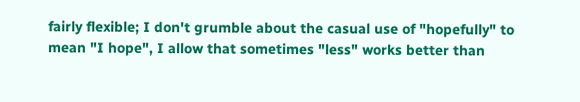fairly flexible; I don't grumble about the casual use of "hopefully" to mean "I hope", I allow that sometimes "less" works better than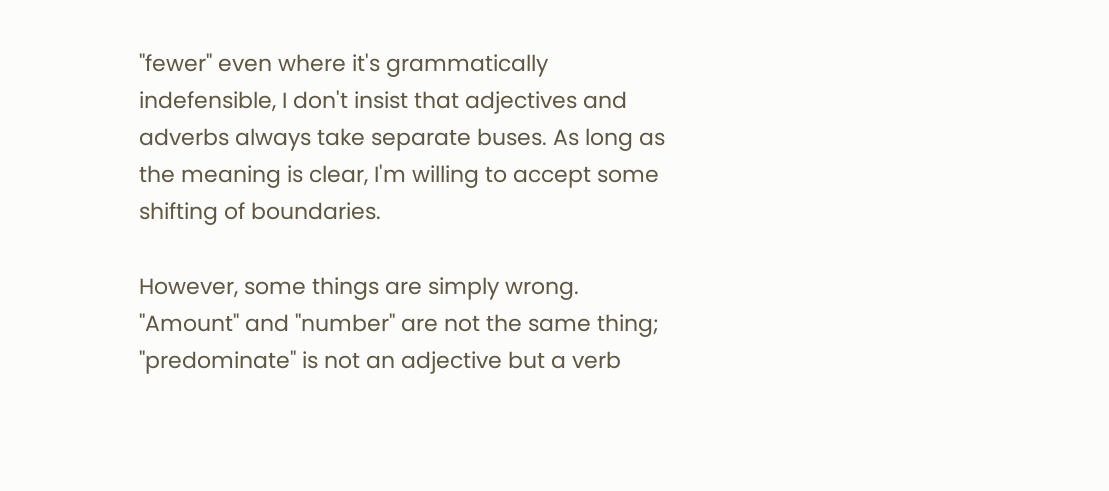"fewer" even where it's grammatically indefensible, I don't insist that adjectives and adverbs always take separate buses. As long as the meaning is clear, I'm willing to accept some shifting of boundaries.

However, some things are simply wrong. "Amount" and "number" are not the same thing; "predominate" is not an adjective but a verb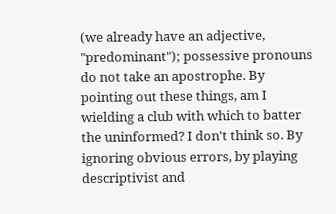(we already have an adjective, "predominant"); possessive pronouns do not take an apostrophe. By pointing out these things, am I wielding a club with which to batter the uninformed? I don't think so. By ignoring obvious errors, by playing descriptivist and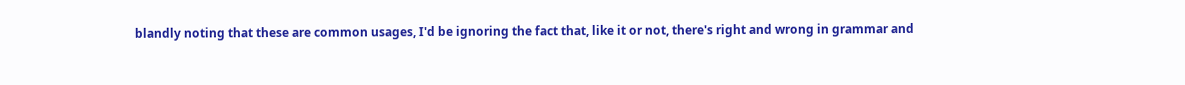blandly noting that these are common usages, I'd be ignoring the fact that, like it or not, there's right and wrong in grammar and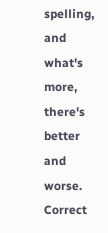spelling, and what's more, there's better and worse. Correct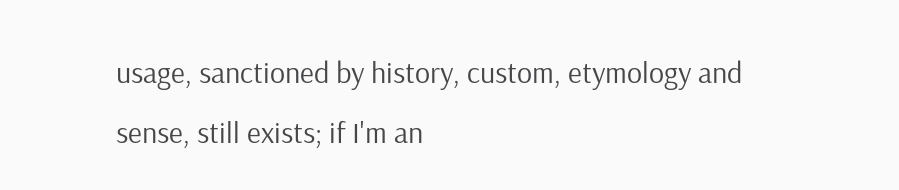usage, sanctioned by history, custom, etymology and sense, still exists; if I'm an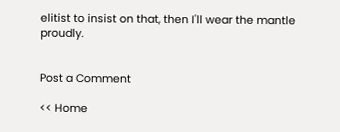elitist to insist on that, then I'll wear the mantle proudly.


Post a Comment

<< Home